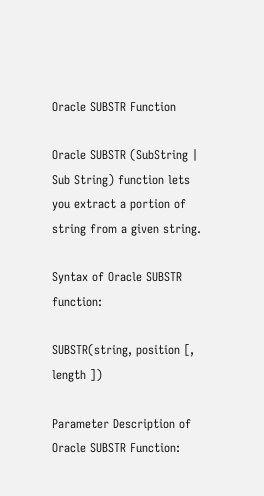Oracle SUBSTR Function

Oracle SUBSTR (SubString | Sub String) function lets you extract a portion of string from a given string.

Syntax of Oracle SUBSTR function:

SUBSTR(string, position [, length ])

Parameter Description of Oracle SUBSTR Function: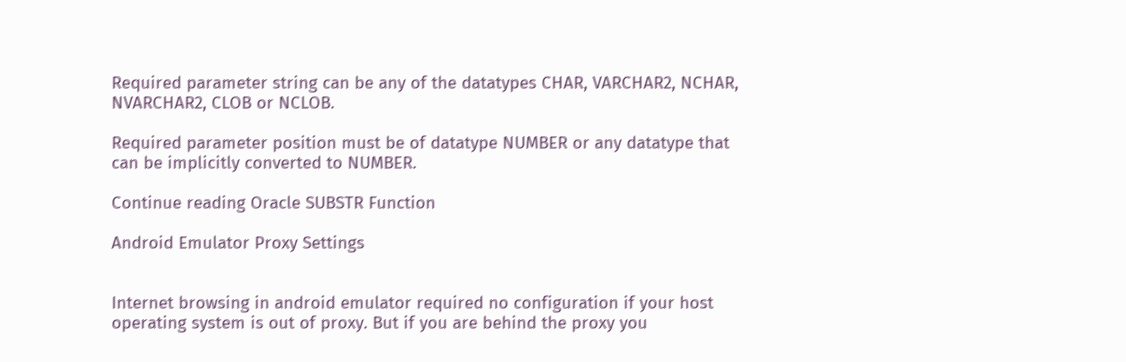Required parameter string can be any of the datatypes CHAR, VARCHAR2, NCHAR, NVARCHAR2, CLOB or NCLOB.

Required parameter position must be of datatype NUMBER or any datatype that can be implicitly converted to NUMBER.

Continue reading Oracle SUBSTR Function

Android Emulator Proxy Settings


Internet browsing in android emulator required no configuration if your host operating system is out of proxy. But if you are behind the proxy you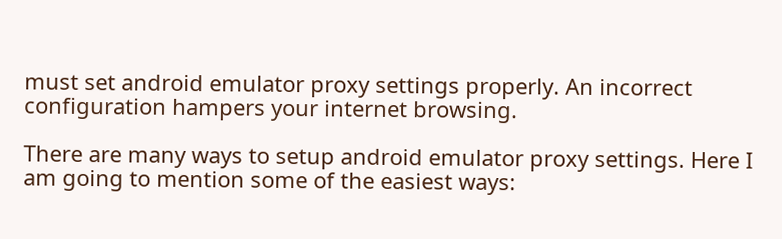must set android emulator proxy settings properly. An incorrect configuration hampers your internet browsing.

There are many ways to setup android emulator proxy settings. Here I am going to mention some of the easiest ways: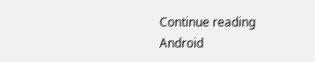Continue reading Android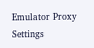Emulator Proxy Settings